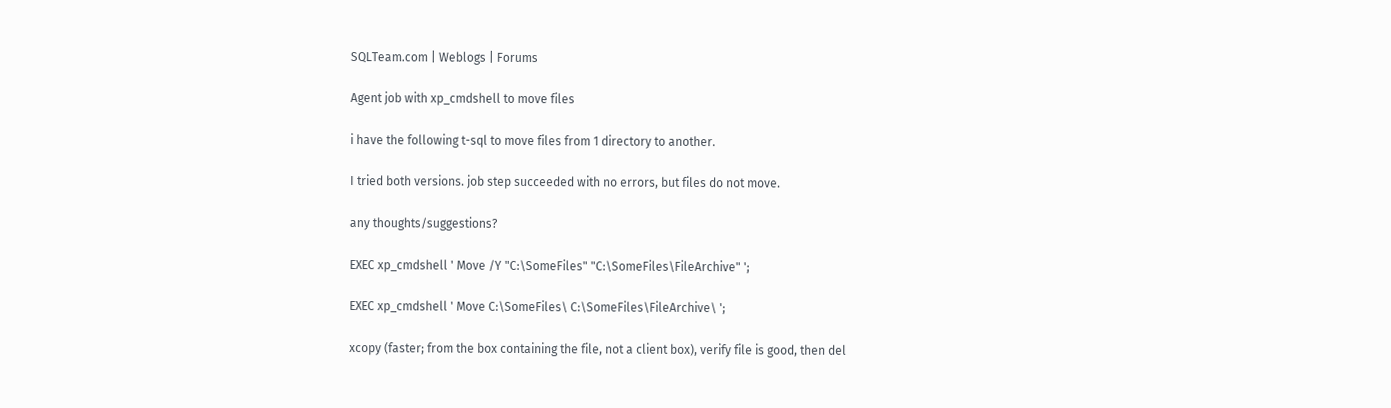SQLTeam.com | Weblogs | Forums

Agent job with xp_cmdshell to move files

i have the following t-sql to move files from 1 directory to another.

I tried both versions. job step succeeded with no errors, but files do not move.

any thoughts/suggestions?

EXEC xp_cmdshell ' Move /Y "C:\SomeFiles" "C:\SomeFiles\FileArchive" ';

EXEC xp_cmdshell ' Move C:\SomeFiles\ C:\SomeFiles\FileArchive\ ';

xcopy (faster; from the box containing the file, not a client box), verify file is good, then del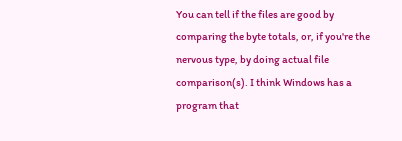You can tell if the files are good by comparing the byte totals, or, if you're the nervous type, by doing actual file comparison(s). I think Windows has a program that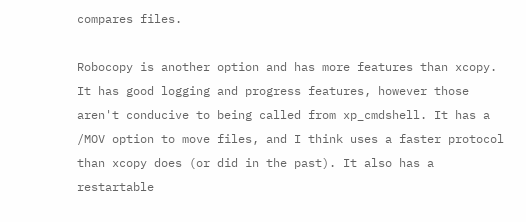compares files.

Robocopy is another option and has more features than xcopy. It has good logging and progress features, however those aren't conducive to being called from xp_cmdshell. It has a /MOV option to move files, and I think uses a faster protocol than xcopy does (or did in the past). It also has a restartable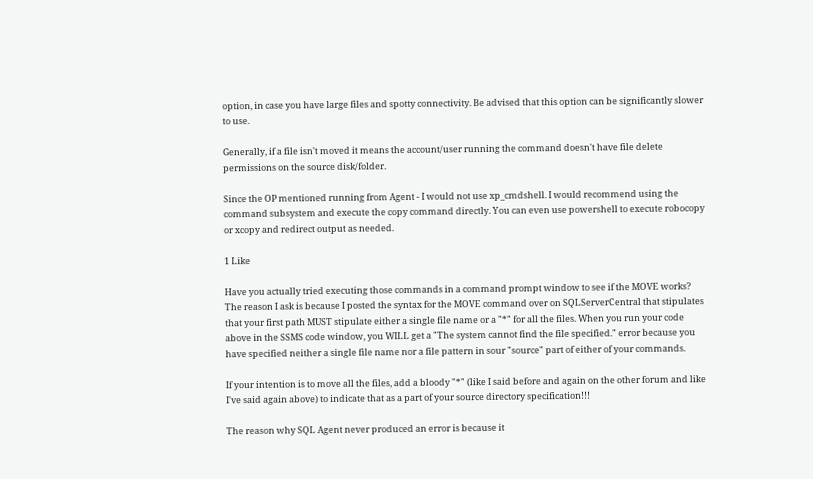option, in case you have large files and spotty connectivity. Be advised that this option can be significantly slower to use.

Generally, if a file isn't moved it means the account/user running the command doesn't have file delete permissions on the source disk/folder.

Since the OP mentioned running from Agent - I would not use xp_cmdshell. I would recommend using the command subsystem and execute the copy command directly. You can even use powershell to execute robocopy or xcopy and redirect output as needed.

1 Like

Have you actually tried executing those commands in a command prompt window to see if the MOVE works? The reason I ask is because I posted the syntax for the MOVE command over on SQLServerCentral that stipulates that your first path MUST stipulate either a single file name or a "*" for all the files. When you run your code above in the SSMS code window, you WILL get a "The system cannot find the file specified." error because you have specified neither a single file name nor a file pattern in sour "source" part of either of your commands.

If your intention is to move all the files, add a bloody "*" (like I said before and again on the other forum and like I've said again above) to indicate that as a part of your source directory specification!!!

The reason why SQL Agent never produced an error is because it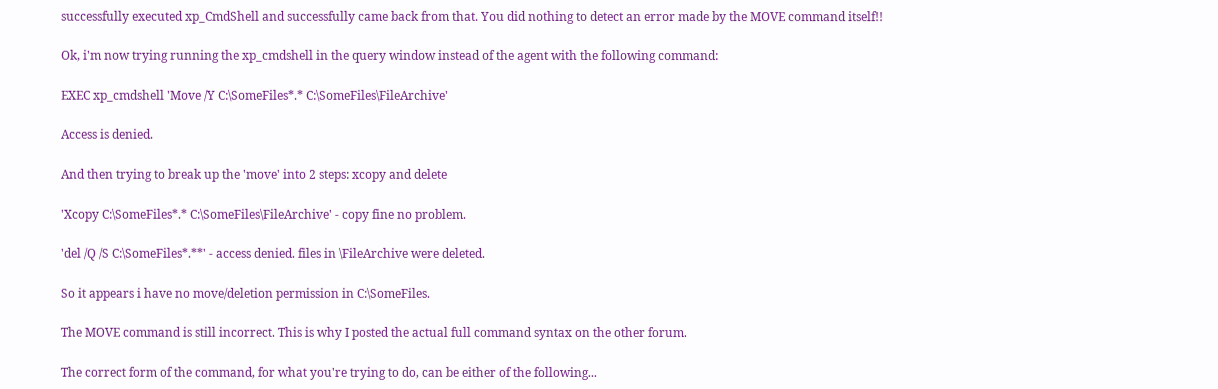successfully executed xp_CmdShell and successfully came back from that. You did nothing to detect an error made by the MOVE command itself!!

Ok, i'm now trying running the xp_cmdshell in the query window instead of the agent with the following command:

EXEC xp_cmdshell 'Move /Y C:\SomeFiles*.* C:\SomeFiles\FileArchive'

Access is denied.

And then trying to break up the 'move' into 2 steps: xcopy and delete

'Xcopy C:\SomeFiles*.* C:\SomeFiles\FileArchive' - copy fine no problem.

'del /Q /S C:\SomeFiles*.**' - access denied. files in \FileArchive were deleted.

So it appears i have no move/deletion permission in C:\SomeFiles.

The MOVE command is still incorrect. This is why I posted the actual full command syntax on the other forum.

The correct form of the command, for what you're trying to do, can be either of the following...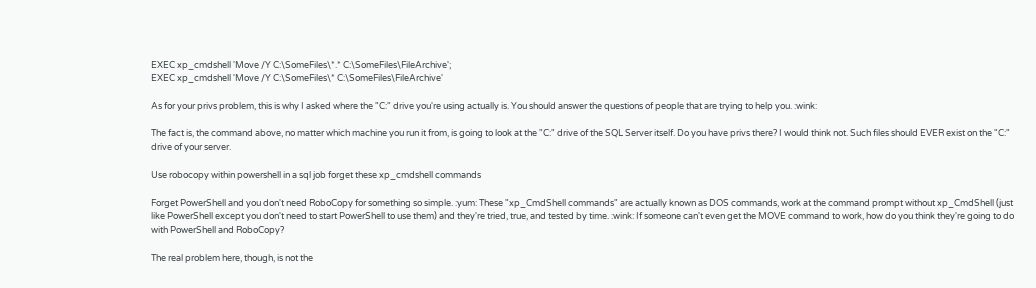EXEC xp_cmdshell 'Move /Y C:\SomeFiles\*.* C:\SomeFiles\FileArchive';
EXEC xp_cmdshell 'Move /Y C:\SomeFiles\* C:\SomeFiles\FileArchive'

As for your privs problem, this is why I asked where the "C:" drive you're using actually is. You should answer the questions of people that are trying to help you. :wink:

The fact is, the command above, no matter which machine you run it from, is going to look at the "C:" drive of the SQL Server itself. Do you have privs there? I would think not. Such files should EVER exist on the "C:" drive of your server.

Use robocopy within powershell in a sql job forget these xp_cmdshell commands

Forget PowerShell and you don't need RoboCopy for something so simple. :yum: These "xp_CmdShell commands" are actually known as DOS commands, work at the command prompt without xp_CmdShell (just like PowerShell except you don't need to start PowerShell to use them) and they're tried, true, and tested by time. :wink: If someone can't even get the MOVE command to work, how do you think they're going to do with PowerShell and RoboCopy?

The real problem here, though, is not the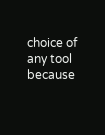choice of any tool because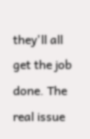they'll all get the job done. The real issue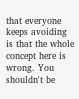that everyone keeps avoiding is that the whole concept here is wrong. You shouldn't be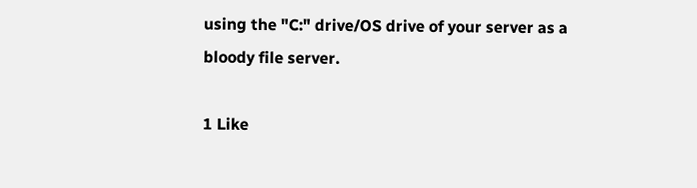using the "C:" drive/OS drive of your server as a bloody file server.

1 Like